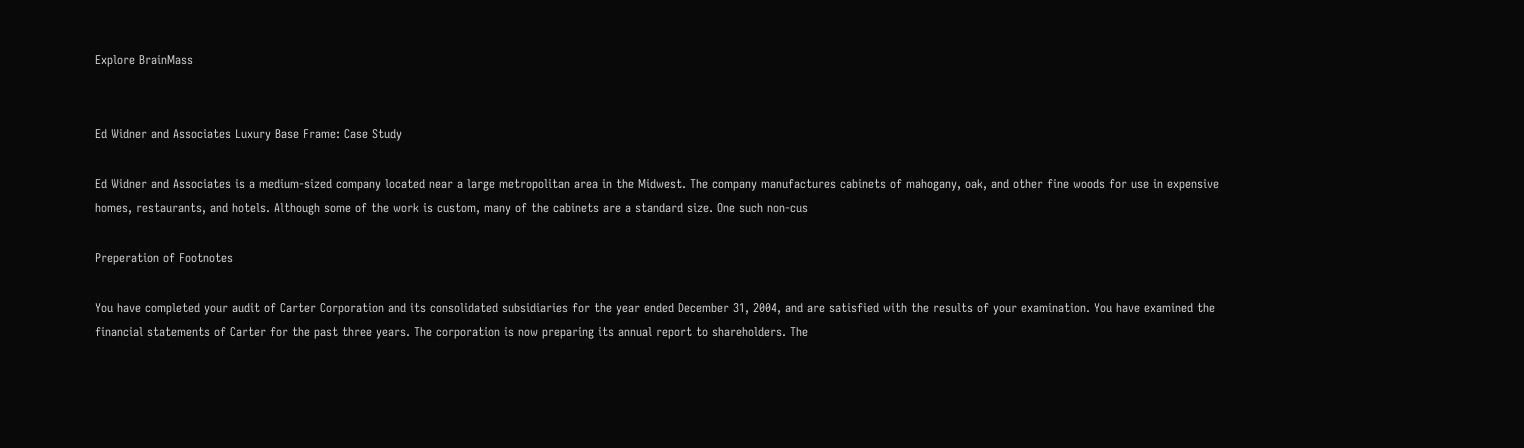Explore BrainMass


Ed Widner and Associates Luxury Base Frame: Case Study

Ed Widner and Associates is a medium-sized company located near a large metropolitan area in the Midwest. The company manufactures cabinets of mahogany, oak, and other fine woods for use in expensive homes, restaurants, and hotels. Although some of the work is custom, many of the cabinets are a standard size. One such non-cus

Preperation of Footnotes

You have completed your audit of Carter Corporation and its consolidated subsidiaries for the year ended December 31, 2004, and are satisfied with the results of your examination. You have examined the financial statements of Carter for the past three years. The corporation is now preparing its annual report to shareholders. The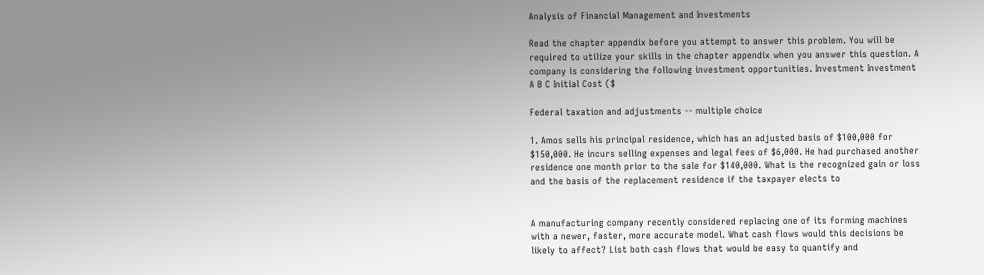Analysis of Financial Management and Investments

Read the chapter appendix before you attempt to answer this problem. You will be required to utilize your skills in the chapter appendix when you answer this question. A company is considering the following investment opportunities. Investment Investment A B C Initial Cost ($

Federal taxation and adjustments -- multiple choice

1. Amos sells his principal residence, which has an adjusted basis of $100,000 for $150,000. He incurs selling expenses and legal fees of $6,000. He had purchased another residence one month prior to the sale for $140,000. What is the recognized gain or loss and the basis of the replacement residence if the taxpayer elects to


A manufacturing company recently considered replacing one of its forming machines with a newer, faster, more accurate model. What cash flows would this decisions be likely to affect? List both cash flows that would be easy to quantify and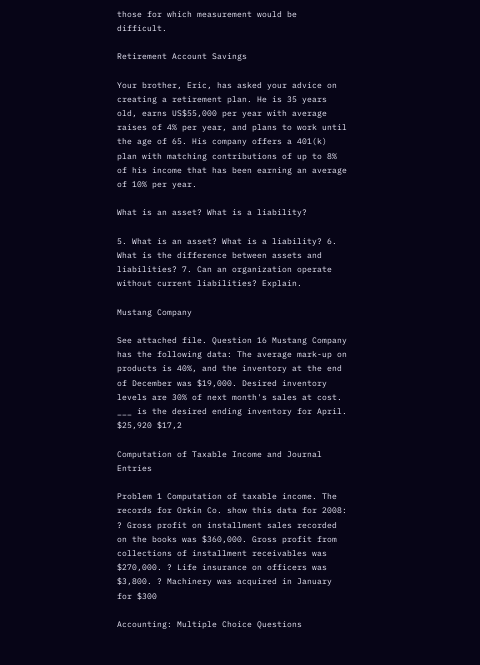those for which measurement would be difficult.

Retirement Account Savings

Your brother, Eric, has asked your advice on creating a retirement plan. He is 35 years old, earns US$55,000 per year with average raises of 4% per year, and plans to work until the age of 65. His company offers a 401(k) plan with matching contributions of up to 8% of his income that has been earning an average of 10% per year.

What is an asset? What is a liability?

5. What is an asset? What is a liability? 6. What is the difference between assets and liabilities? 7. Can an organization operate without current liabilities? Explain.

Mustang Company

See attached file. Question 16 Mustang Company has the following data: The average mark-up on products is 40%, and the inventory at the end of December was $19,000. Desired inventory levels are 30% of next month's sales at cost. ___ is the desired ending inventory for April. $25,920 $17,2

Computation of Taxable Income and Journal Entries

Problem 1 Computation of taxable income. The records for Orkin Co. show this data for 2008: ? Gross profit on installment sales recorded on the books was $360,000. Gross profit from collections of installment receivables was $270,000. ? Life insurance on officers was $3,800. ? Machinery was acquired in January for $300

Accounting: Multiple Choice Questions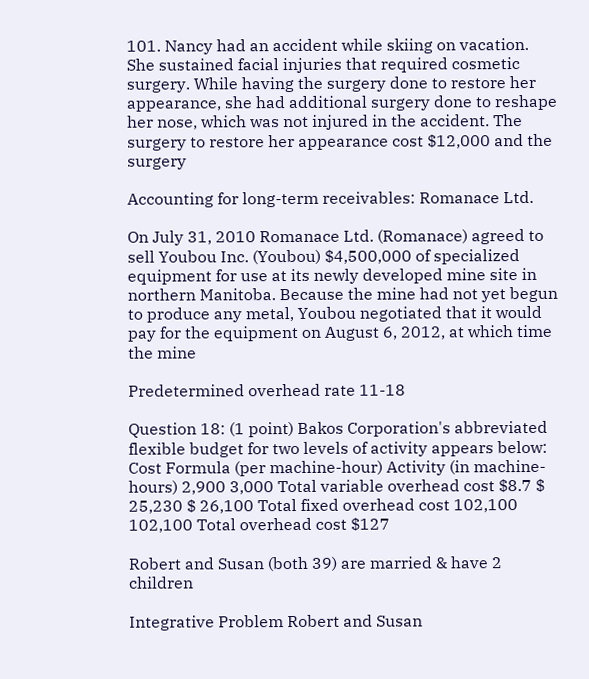101. Nancy had an accident while skiing on vacation. She sustained facial injuries that required cosmetic surgery. While having the surgery done to restore her appearance, she had additional surgery done to reshape her nose, which was not injured in the accident. The surgery to restore her appearance cost $12,000 and the surgery

Accounting for long-term receivables: Romanace Ltd.

On July 31, 2010 Romanace Ltd. (Romanace) agreed to sell Youbou Inc. (Youbou) $4,500,000 of specialized equipment for use at its newly developed mine site in northern Manitoba. Because the mine had not yet begun to produce any metal, Youbou negotiated that it would pay for the equipment on August 6, 2012, at which time the mine

Predetermined overhead rate 11-18

Question 18: (1 point) Bakos Corporation's abbreviated flexible budget for two levels of activity appears below: Cost Formula (per machine-hour) Activity (in machine-hours) 2,900 3,000 Total variable overhead cost $8.7 $ 25,230 $ 26,100 Total fixed overhead cost 102,100 102,100 Total overhead cost $127

Robert and Susan (both 39) are married & have 2 children

Integrative Problem Robert and Susan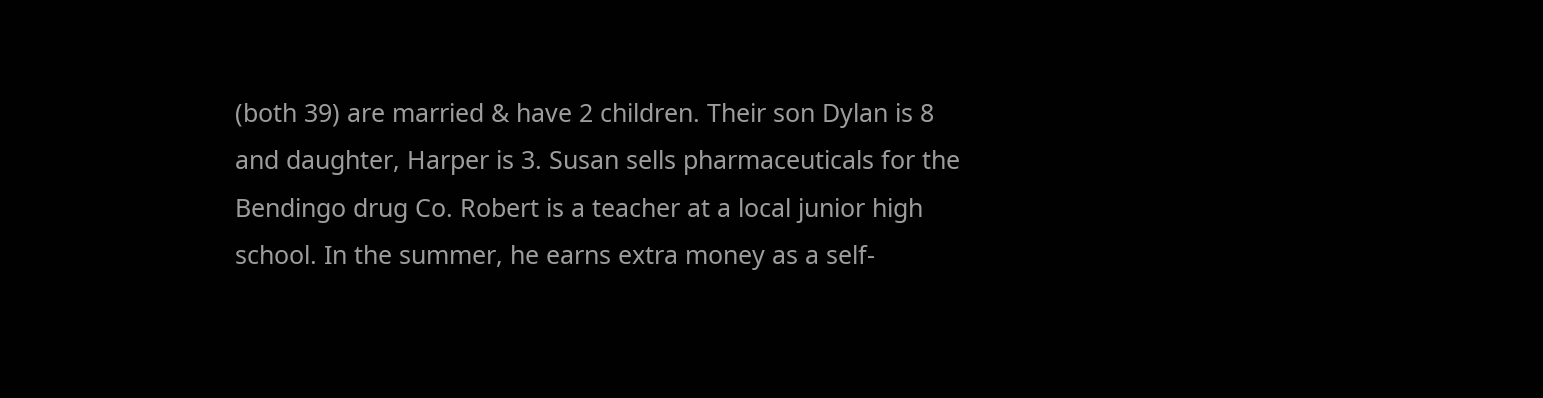(both 39) are married & have 2 children. Their son Dylan is 8 and daughter, Harper is 3. Susan sells pharmaceuticals for the Bendingo drug Co. Robert is a teacher at a local junior high school. In the summer, he earns extra money as a self-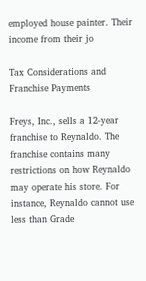employed house painter. Their income from their jo

Tax Considerations and Franchise Payments

Freys, Inc., sells a 12-year franchise to Reynaldo. The franchise contains many restrictions on how Reynaldo may operate his store. For instance, Reynaldo cannot use less than Grade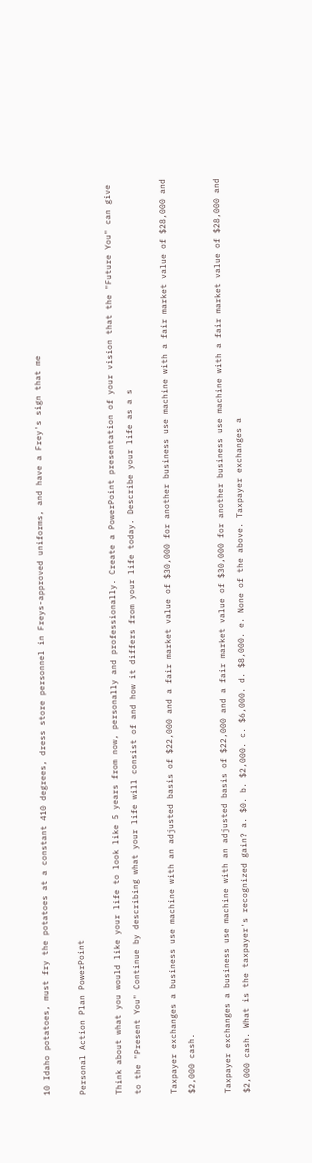10 Idaho potatoes, must fry the potatoes at a constant 410 degrees, dress store personnel in Freys-approved uniforms, and have a Frey's sign that me

Personal Action Plan PowerPoint

Think about what you would like your life to look like 5 years from now, personally and professionally. Create a PowerPoint presentation of your vision that the "Future You" can give to the "Present You" Continue by describing what your life will consist of and how it differs from your life today. Describe your life as a s

Taxpayer exchanges a business use machine with an adjusted basis of $22,000 and a fair market value of $30,000 for another business use machine with a fair market value of $28,000 and $2,000 cash.

Taxpayer exchanges a business use machine with an adjusted basis of $22,000 and a fair market value of $30,000 for another business use machine with a fair market value of $28,000 and $2,000 cash. What is the taxpayer's recognized gain? a. $0. b. $2,000. c. $6,000. d. $8,000. e. None of the above. Taxpayer exchanges a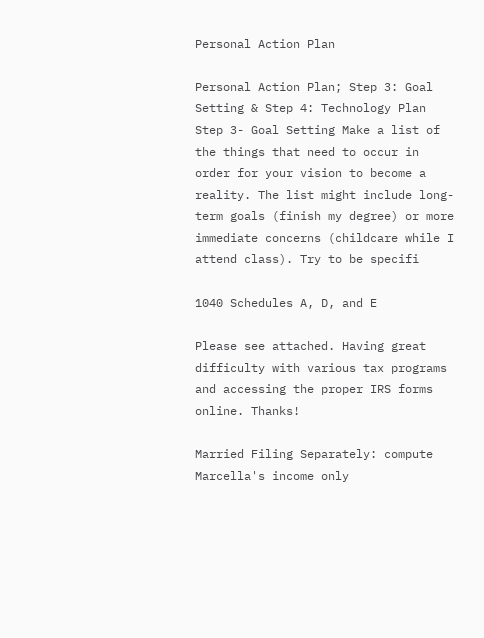Personal Action Plan

Personal Action Plan; Step 3: Goal Setting & Step 4: Technology Plan Step 3- Goal Setting Make a list of the things that need to occur in order for your vision to become a reality. The list might include long-term goals (finish my degree) or more immediate concerns (childcare while I attend class). Try to be specifi

1040 Schedules A, D, and E

Please see attached. Having great difficulty with various tax programs and accessing the proper IRS forms online. Thanks!

Married Filing Separately: compute Marcella's income only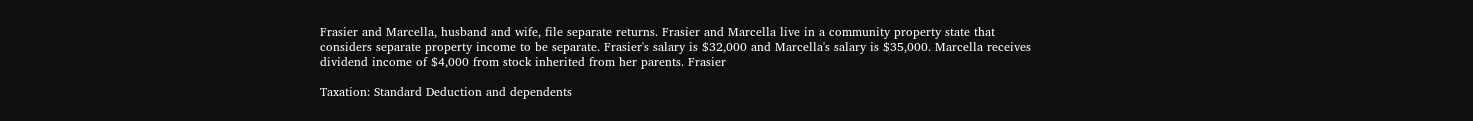Frasier and Marcella, husband and wife, file separate returns. Frasier and Marcella live in a community property state that considers separate property income to be separate. Frasier's salary is $32,000 and Marcella's salary is $35,000. Marcella receives dividend income of $4,000 from stock inherited from her parents. Frasier

Taxation: Standard Deduction and dependents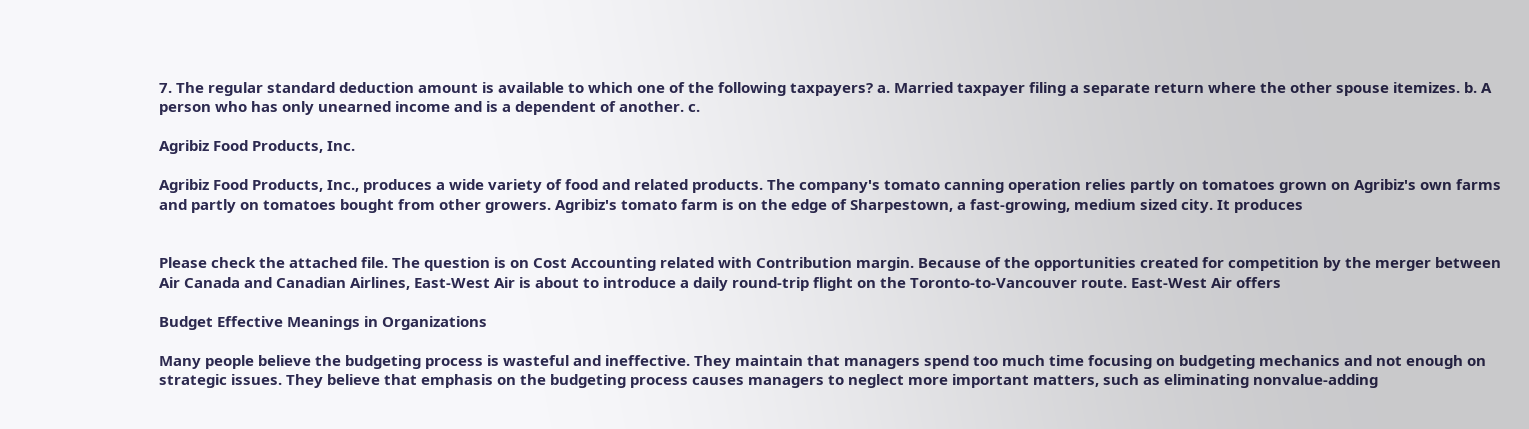7. The regular standard deduction amount is available to which one of the following taxpayers? a. Married taxpayer filing a separate return where the other spouse itemizes. b. A person who has only unearned income and is a dependent of another. c.

Agribiz Food Products, Inc.

Agribiz Food Products, Inc., produces a wide variety of food and related products. The company's tomato canning operation relies partly on tomatoes grown on Agribiz's own farms and partly on tomatoes bought from other growers. Agribiz's tomato farm is on the edge of Sharpestown, a fast-growing, medium sized city. It produces


Please check the attached file. The question is on Cost Accounting related with Contribution margin. Because of the opportunities created for competition by the merger between Air Canada and Canadian Airlines, East-West Air is about to introduce a daily round-trip flight on the Toronto-to-Vancouver route. East-West Air offers

Budget Effective Meanings in Organizations

Many people believe the budgeting process is wasteful and ineffective. They maintain that managers spend too much time focusing on budgeting mechanics and not enough on strategic issues. They believe that emphasis on the budgeting process causes managers to neglect more important matters, such as eliminating nonvalue-adding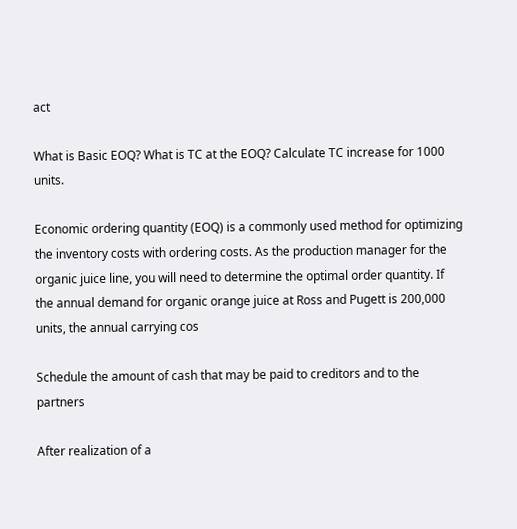act

What is Basic EOQ? What is TC at the EOQ? Calculate TC increase for 1000 units.

Economic ordering quantity (EOQ) is a commonly used method for optimizing the inventory costs with ordering costs. As the production manager for the organic juice line, you will need to determine the optimal order quantity. If the annual demand for organic orange juice at Ross and Pugett is 200,000 units, the annual carrying cos

Schedule the amount of cash that may be paid to creditors and to the partners

After realization of a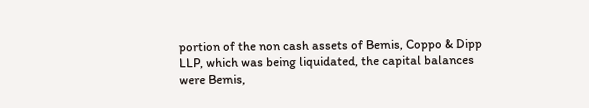portion of the non cash assets of Bemis, Coppo & Dipp LLP, which was being liquidated, the capital balances were Bemis,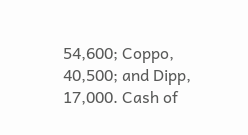54,600; Coppo, 40,500; and Dipp, 17,000. Cash of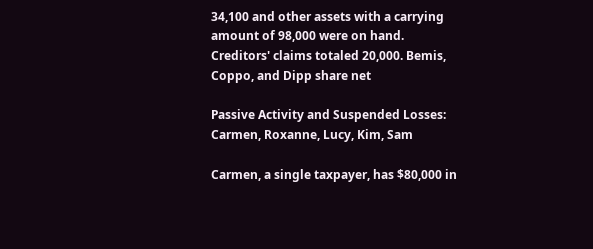34,100 and other assets with a carrying amount of 98,000 were on hand. Creditors' claims totaled 20,000. Bemis, Coppo, and Dipp share net

Passive Activity and Suspended Losses: Carmen, Roxanne, Lucy, Kim, Sam

Carmen, a single taxpayer, has $80,000 in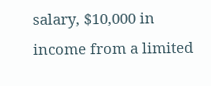salary, $10,000 in income from a limited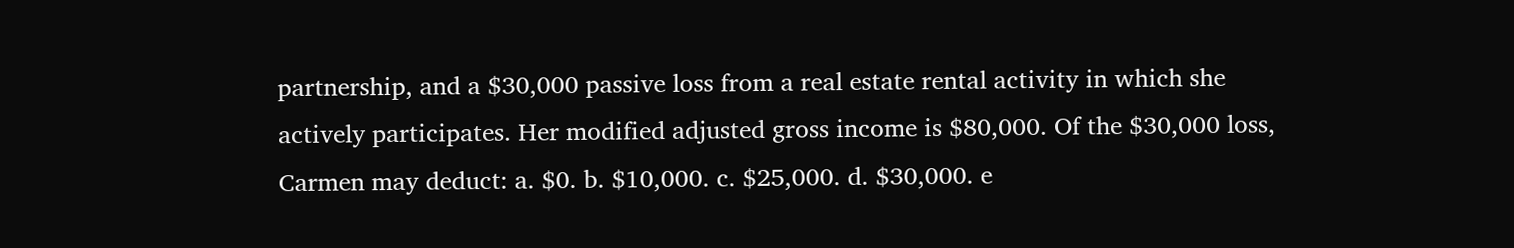partnership, and a $30,000 passive loss from a real estate rental activity in which she actively participates. Her modified adjusted gross income is $80,000. Of the $30,000 loss, Carmen may deduct: a. $0. b. $10,000. c. $25,000. d. $30,000. e